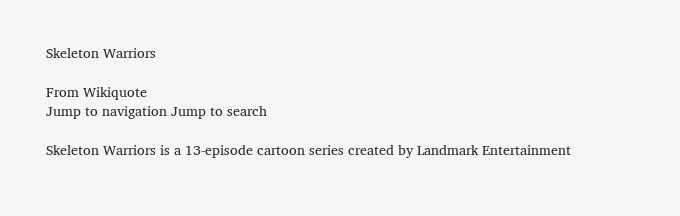Skeleton Warriors

From Wikiquote
Jump to navigation Jump to search

Skeleton Warriors is a 13-episode cartoon series created by Landmark Entertainment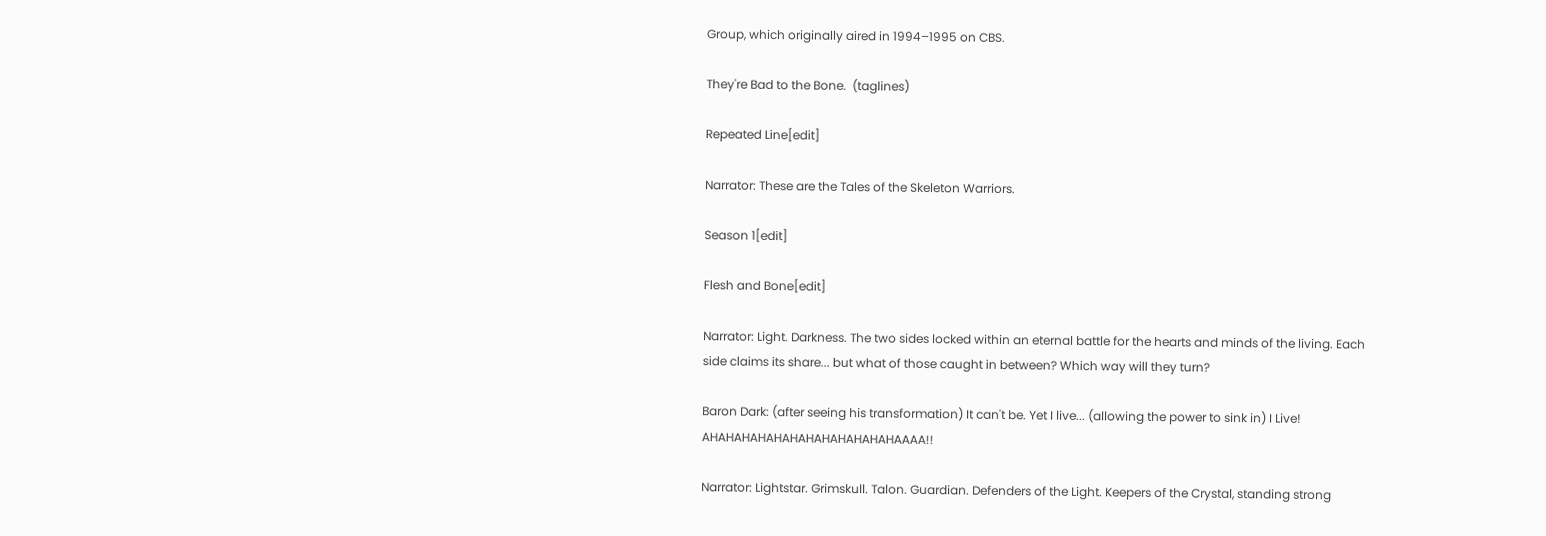Group, which originally aired in 1994–1995 on CBS.

They're Bad to the Bone.  (taglines)

Repeated Line[edit]

Narrator: These are the Tales of the Skeleton Warriors.

Season 1[edit]

Flesh and Bone[edit]

Narrator: Light. Darkness. The two sides locked within an eternal battle for the hearts and minds of the living. Each side claims its share... but what of those caught in between? Which way will they turn?

Baron Dark: (after seeing his transformation) It can't be. Yet I live... (allowing the power to sink in) I Live! AHAHAHAHAHAHAHAHAHAHAHAHAAAA!!

Narrator: Lightstar. Grimskull. Talon. Guardian. Defenders of the Light. Keepers of the Crystal, standing strong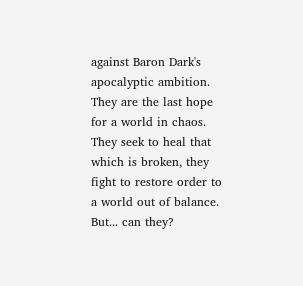against Baron Dark's apocalyptic ambition. They are the last hope for a world in chaos. They seek to heal that which is broken, they fight to restore order to a world out of balance. But... can they?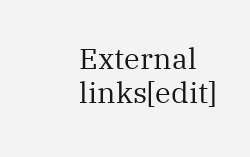External links[edit]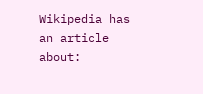Wikipedia has an article about: